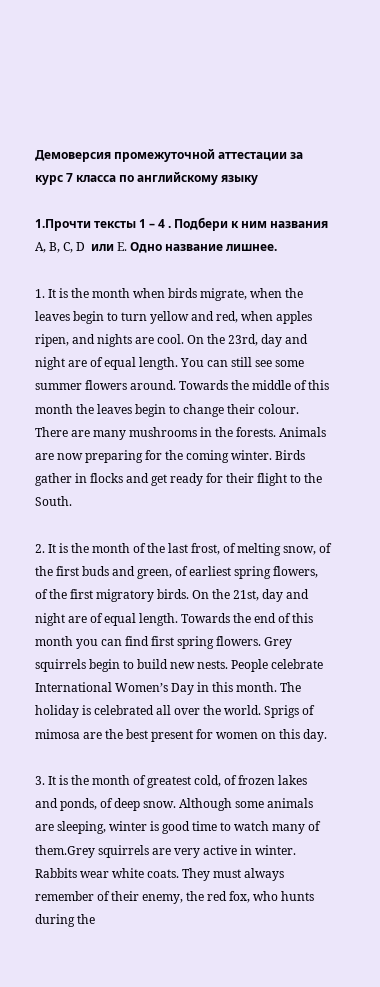Демоверсия промежуточной аттестации за курс 7 класса по английскому языку

1.Прочти тексты 1 – 4 . Подбери к ним названия A, B, C, D  или E. Одно название лишнее.

1. It is the month when birds migrate, when the leaves begin to turn yellow and red, when apples ripen, and nights are cool. On the 23rd, day and night are of equal length. You can still see some summer flowers around. Towards the middle of this month the leaves begin to change their colour. There are many mushrooms in the forests. Animals are now preparing for the coming winter. Birds gather in flocks and get ready for their flight to the South.

2. It is the month of the last frost, of melting snow, of the first buds and green, of earliest spring flowers, of the first migratory birds. On the 21st, day and night are of equal length. Towards the end of this month you can find first spring flowers. Grey squirrels begin to build new nests. People celebrate International Women’s Day in this month. The holiday is celebrated all over the world. Sprigs of mimosa are the best present for women on this day.

3. It is the month of greatest cold, of frozen lakes and ponds, of deep snow. Although some animals are sleeping, winter is good time to watch many of them.Grey squirrels are very active in winter. Rabbits wear white coats. They must always remember of their enemy, the red fox, who hunts during the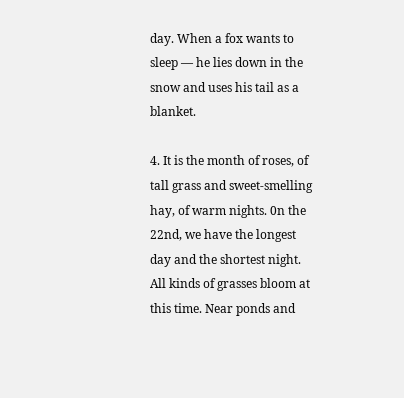day. When a fox wants to sleep — he lies down in the snow and uses his tail as a blanket.

4. It is the month of roses, of tall grass and sweet-smelling hay, of warm nights. 0n the 22nd, we have the longest day and the shortest night. All kinds of grasses bloom at this time. Near ponds and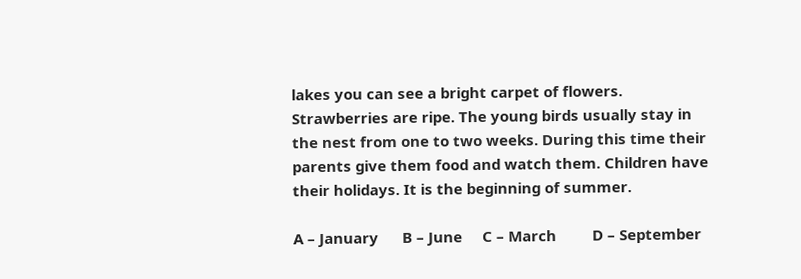lakes you can see a bright carpet of flowers. Strawberries are ripe. The young birds usually stay in the nest from one to two weeks. During this time their parents give them food and watch them. Children have their holidays. It is the beginning of summer.

A – January      B – June     C – March         D – September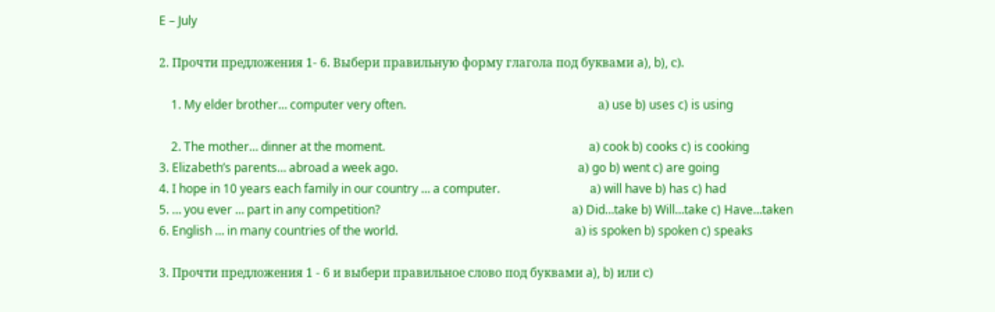E – July

2. Прочти предложения 1- 6. Выбери правильную форму глагола под буквами a), b), с).

    1. My elder brother… computer very often.                                                                а) use b) uses c) is using

    2. The mother… dinner at the moment.                                                                    а) cook b) cooks c) is cooking                                  3. Elizabeth’s parents… abroad a week ago.                                                            а) go b) went c) are going                                         4. I hope in 10 years each family in our country … a computer.                              а) will have b) has c) had                                          5. … you ever … part in any competition?                                                                а) Did…take b) Will…take c) Have…taken           6. English … in many countries of the world.                                                           а) is spoken b) spoken c) speaks

3. Прочти предложения 1 - 6 и выбери правильное слово под буквами a), b) или с)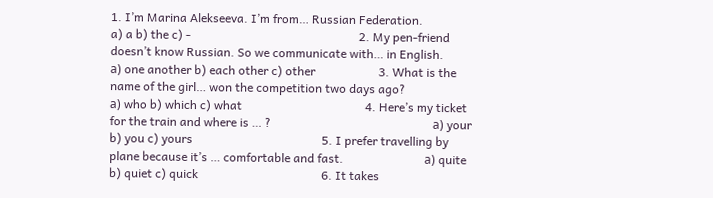1. I’m Marina Alekseeva. I’m from… Russian Federation.                                            a) a b) the c) -                                                        2. My pen-friend doesn’t know Russian. So we communicate with… in English.        а) one another b) each other c) other                     3. What is the name of the girl… won the competition two days ago?                       а) who b) which c) what                                         4. Here’s my ticket for the train and where is … ?                                                      а) your b) you c) yours                                           5. I prefer travelling by plane because it’s … comfortable and fast.                           а) quite b) quiet c) quick                                         6. It takes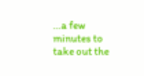…a few minutes to take out the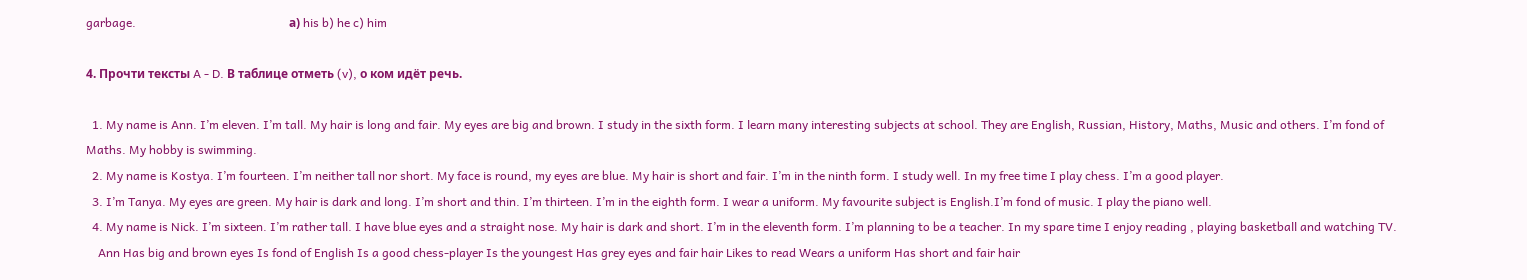garbage.                                                   а) his b) he c) him

4. Прочти тексты A - D. В таблице отметь (v), о ком идёт речь.

  1. My name is Ann. I’m eleven. I’m tall. My hair is long and fair. My eyes are big and brown. I study in the sixth form. I learn many interesting subjects at school. They are English, Russian, History, Maths, Music and others. I’m fond of Maths. My hobby is swimming.
  2. My name is Kostya. I’m fourteen. I’m neither tall nor short. My face is round, my eyes are blue. My hair is short and fair. I’m in the ninth form. I study well. In my free time I play chess. I’m a good player.
  3. I’m Tanya. My eyes are green. My hair is dark and long. I’m short and thin. I’m thirteen. I’m in the eighth form. I wear a uniform. My favourite subject is English.I’m fond of music. I play the piano well.
  4. My name is Nick. I’m sixteen. I’m rather tall. I have blue eyes and a straight nose. My hair is dark and short. I’m in the eleventh form. I’m planning to be a teacher. In my spare time I enjoy reading , playing basketball and watching TV.
    Ann Has big and brown eyes Is fond of English Is a good chess-player Is the youngest Has grey eyes and fair hair Likes to read Wears a uniform Has short and fair hair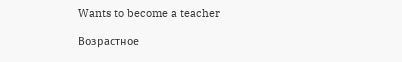Wants to become a teacher

Возрастное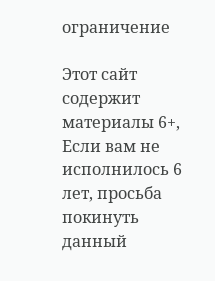ограничение

Этот сайт содержит материалы 6+, Если вам не исполнилось 6 лет, просьба покинуть данный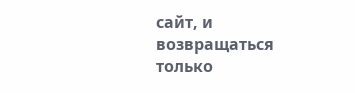сайт, и возвращаться только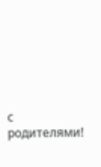с родителями!